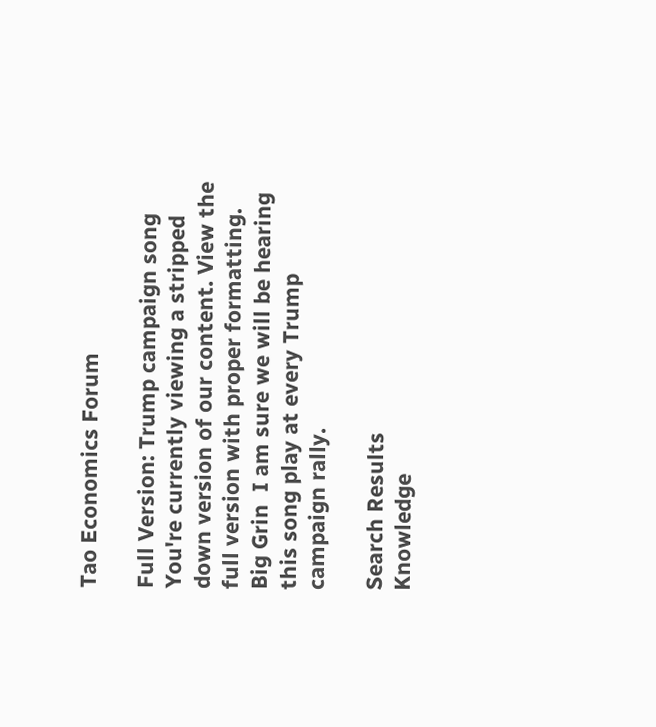Tao Economics Forum

Full Version: Trump campaign song
You're currently viewing a stripped down version of our content. View the full version with proper formatting.
Big Grin  I am sure we will be hearing this song play at every Trump campaign rally.

Search Results
Knowledge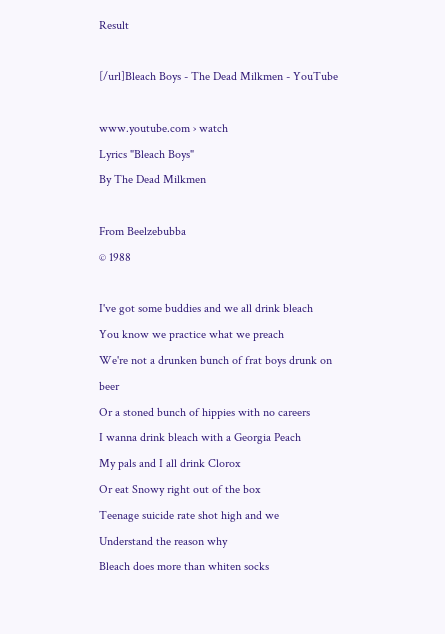Result

[/url]Bleach Boys - The Dead Milkmen - YouTube

www.youtube.com › watch
Lyrics "Bleach Boys"
By The Dead Milkmen

From Beelzebubba
© 1988

I've got some buddies and we all drink bleach
You know we practice what we preach
We're not a drunken bunch of frat boys drunk on beer
Or a stoned bunch of hippies with no careers
I wanna drink bleach with a Georgia Peach
My pals and I all drink Clorox
Or eat Snowy right out of the box
Teenage suicide rate shot high and we
Understand the reason why
Bleach does more than whiten socks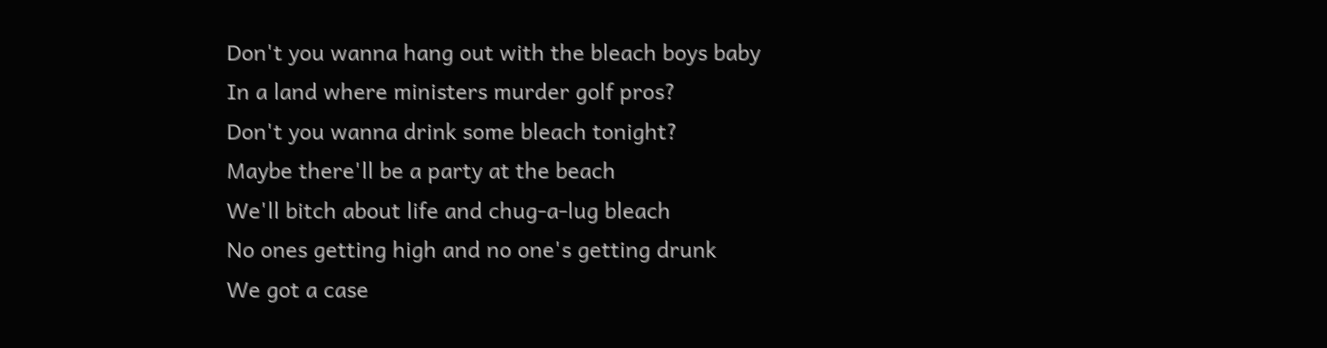Don't you wanna hang out with the bleach boys baby
In a land where ministers murder golf pros?
Don't you wanna drink some bleach tonight?
Maybe there'll be a party at the beach
We'll bitch about life and chug-a-lug bleach
No ones getting high and no one's getting drunk
We got a case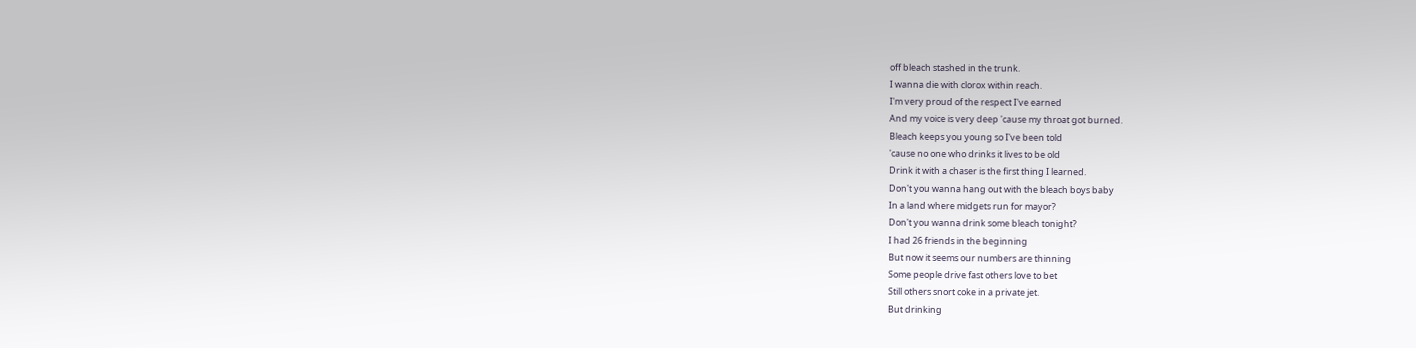off bleach stashed in the trunk.
I wanna die with clorox within reach.
I'm very proud of the respect I've earned
And my voice is very deep 'cause my throat got burned.
Bleach keeps you young so I've been told
'cause no one who drinks it lives to be old
Drink it with a chaser is the first thing I learned.
Don't you wanna hang out with the bleach boys baby
In a land where midgets run for mayor?
Don't you wanna drink some bleach tonight?
I had 26 friends in the beginning
But now it seems our numbers are thinning
Some people drive fast others love to bet
Still others snort coke in a private jet.
But drinking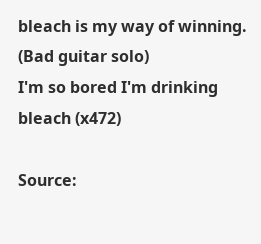bleach is my way of winning.
(Bad guitar solo)
I'm so bored I'm drinking bleach (x472)

Source: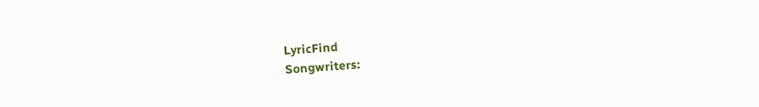LyricFind
Songwriters: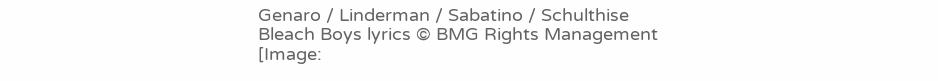Genaro / Linderman / Sabatino / Schulthise
Bleach Boys lyrics © BMG Rights Management
[Image: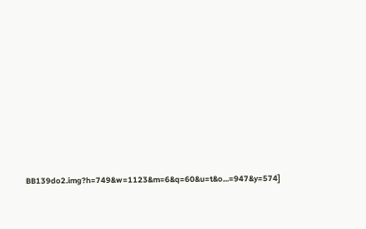BB139do2.img?h=749&w=1123&m=6&q=60&u=t&o...=947&y=574]